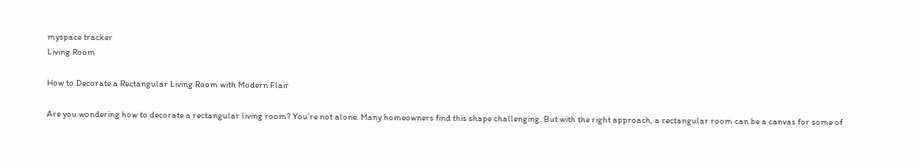myspace tracker
Living Room

How to Decorate a Rectangular Living Room with Modern Flair

Are you wondering how to decorate a rectangular living room? You’re not alone. Many homeowners find this shape challenging. But with the right approach, a rectangular room can be a canvas for some of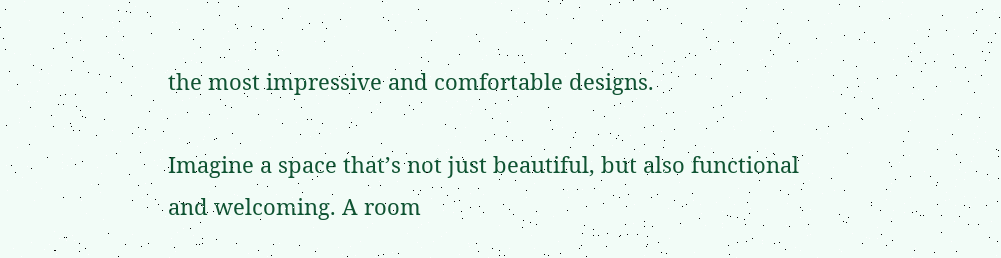the most impressive and comfortable designs.

Imagine a space that’s not just beautiful, but also functional and welcoming. A room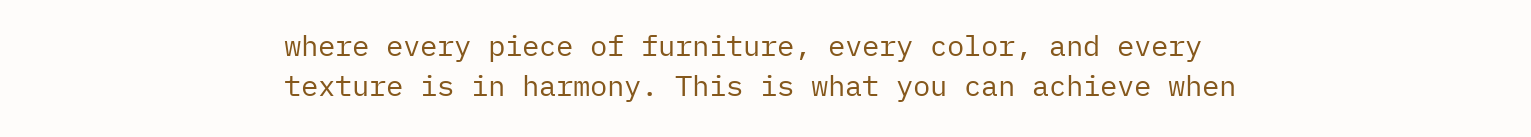where every piece of furniture, every color, and every texture is in harmony. This is what you can achieve when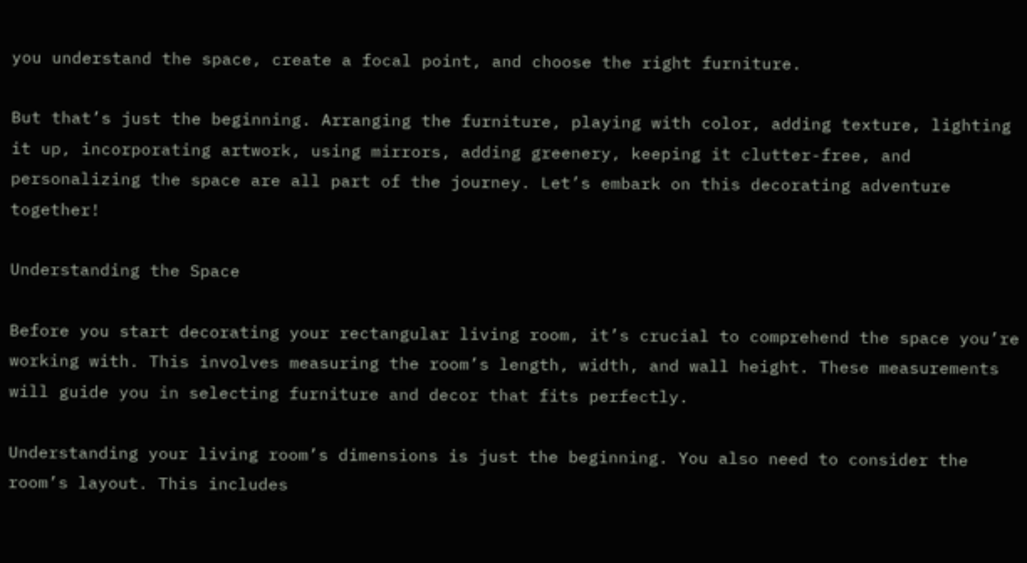you understand the space, create a focal point, and choose the right furniture.

But that’s just the beginning. Arranging the furniture, playing with color, adding texture, lighting it up, incorporating artwork, using mirrors, adding greenery, keeping it clutter-free, and personalizing the space are all part of the journey. Let’s embark on this decorating adventure together!

Understanding the Space

Before you start decorating your rectangular living room, it’s crucial to comprehend the space you’re working with. This involves measuring the room’s length, width, and wall height. These measurements will guide you in selecting furniture and decor that fits perfectly.

Understanding your living room’s dimensions is just the beginning. You also need to consider the room’s layout. This includes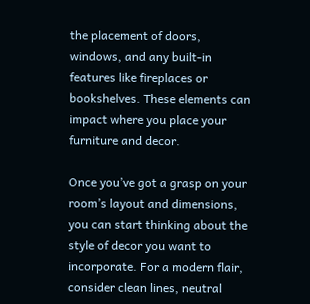the placement of doors, windows, and any built-in features like fireplaces or bookshelves. These elements can impact where you place your furniture and decor.

Once you’ve got a grasp on your room’s layout and dimensions, you can start thinking about the style of decor you want to incorporate. For a modern flair, consider clean lines, neutral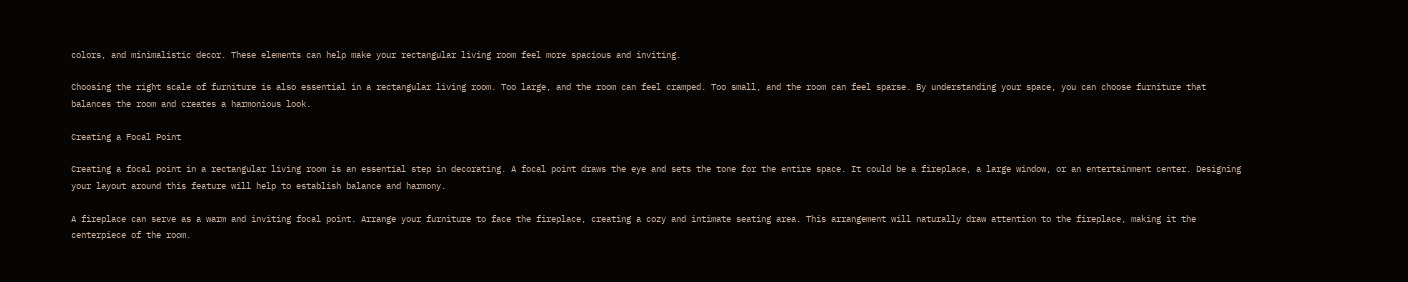colors, and minimalistic decor. These elements can help make your rectangular living room feel more spacious and inviting.

Choosing the right scale of furniture is also essential in a rectangular living room. Too large, and the room can feel cramped. Too small, and the room can feel sparse. By understanding your space, you can choose furniture that balances the room and creates a harmonious look.

Creating a Focal Point

Creating a focal point in a rectangular living room is an essential step in decorating. A focal point draws the eye and sets the tone for the entire space. It could be a fireplace, a large window, or an entertainment center. Designing your layout around this feature will help to establish balance and harmony.

A fireplace can serve as a warm and inviting focal point. Arrange your furniture to face the fireplace, creating a cozy and intimate seating area. This arrangement will naturally draw attention to the fireplace, making it the centerpiece of the room.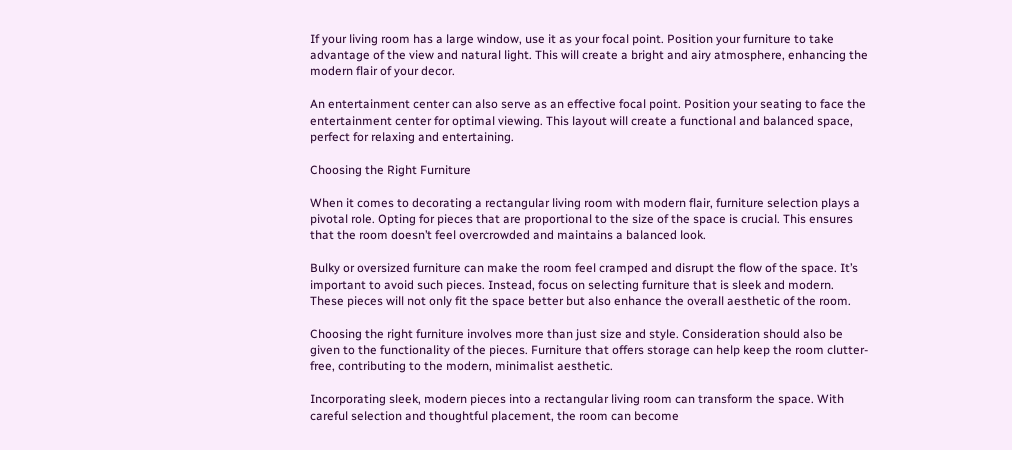If your living room has a large window, use it as your focal point. Position your furniture to take advantage of the view and natural light. This will create a bright and airy atmosphere, enhancing the modern flair of your decor.

An entertainment center can also serve as an effective focal point. Position your seating to face the entertainment center for optimal viewing. This layout will create a functional and balanced space, perfect for relaxing and entertaining.

Choosing the Right Furniture

When it comes to decorating a rectangular living room with modern flair, furniture selection plays a pivotal role. Opting for pieces that are proportional to the size of the space is crucial. This ensures that the room doesn’t feel overcrowded and maintains a balanced look.

Bulky or oversized furniture can make the room feel cramped and disrupt the flow of the space. It’s important to avoid such pieces. Instead, focus on selecting furniture that is sleek and modern. These pieces will not only fit the space better but also enhance the overall aesthetic of the room.

Choosing the right furniture involves more than just size and style. Consideration should also be given to the functionality of the pieces. Furniture that offers storage can help keep the room clutter-free, contributing to the modern, minimalist aesthetic.

Incorporating sleek, modern pieces into a rectangular living room can transform the space. With careful selection and thoughtful placement, the room can become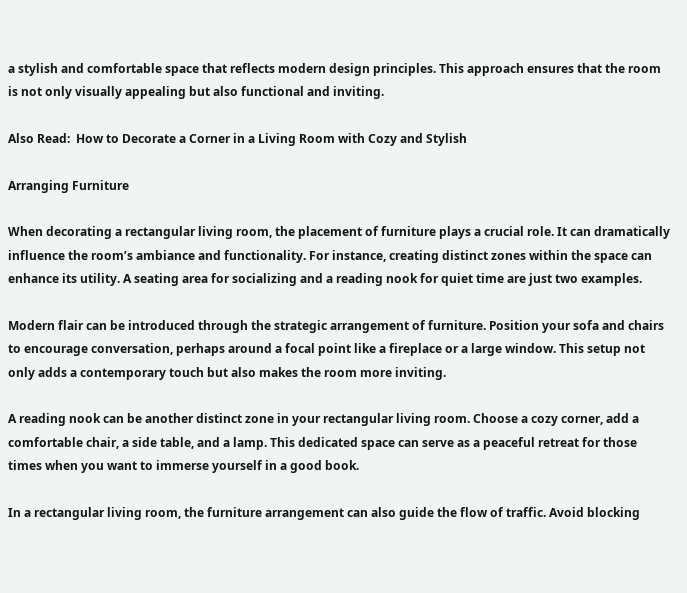a stylish and comfortable space that reflects modern design principles. This approach ensures that the room is not only visually appealing but also functional and inviting.

Also Read:  How to Decorate a Corner in a Living Room with Cozy and Stylish

Arranging Furniture

When decorating a rectangular living room, the placement of furniture plays a crucial role. It can dramatically influence the room’s ambiance and functionality. For instance, creating distinct zones within the space can enhance its utility. A seating area for socializing and a reading nook for quiet time are just two examples.

Modern flair can be introduced through the strategic arrangement of furniture. Position your sofa and chairs to encourage conversation, perhaps around a focal point like a fireplace or a large window. This setup not only adds a contemporary touch but also makes the room more inviting.

A reading nook can be another distinct zone in your rectangular living room. Choose a cozy corner, add a comfortable chair, a side table, and a lamp. This dedicated space can serve as a peaceful retreat for those times when you want to immerse yourself in a good book.

In a rectangular living room, the furniture arrangement can also guide the flow of traffic. Avoid blocking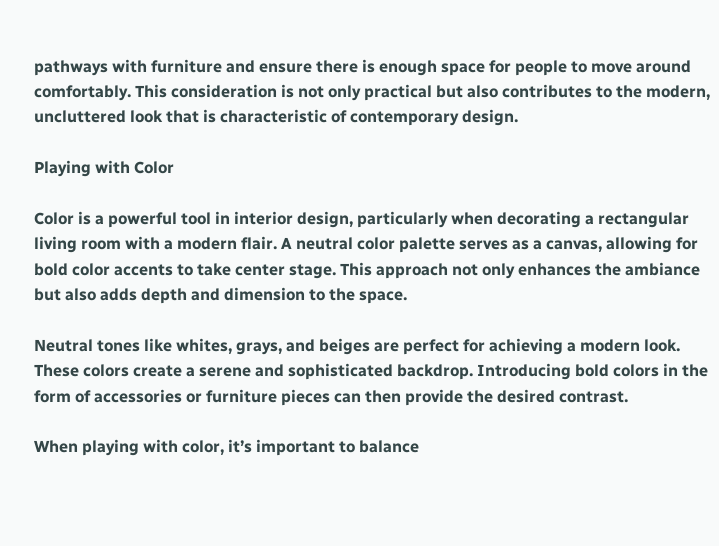pathways with furniture and ensure there is enough space for people to move around comfortably. This consideration is not only practical but also contributes to the modern, uncluttered look that is characteristic of contemporary design.

Playing with Color

Color is a powerful tool in interior design, particularly when decorating a rectangular living room with a modern flair. A neutral color palette serves as a canvas, allowing for bold color accents to take center stage. This approach not only enhances the ambiance but also adds depth and dimension to the space.

Neutral tones like whites, grays, and beiges are perfect for achieving a modern look. These colors create a serene and sophisticated backdrop. Introducing bold colors in the form of accessories or furniture pieces can then provide the desired contrast.

When playing with color, it’s important to balance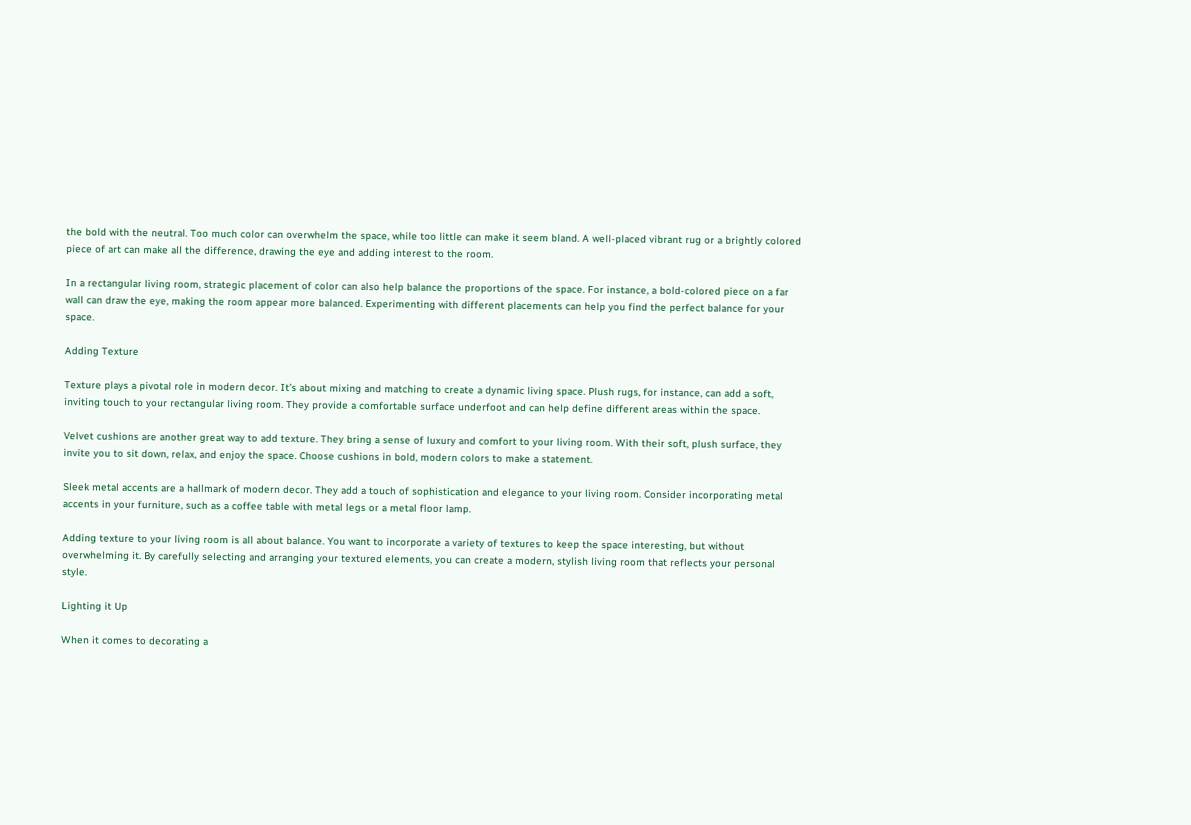the bold with the neutral. Too much color can overwhelm the space, while too little can make it seem bland. A well-placed vibrant rug or a brightly colored piece of art can make all the difference, drawing the eye and adding interest to the room.

In a rectangular living room, strategic placement of color can also help balance the proportions of the space. For instance, a bold-colored piece on a far wall can draw the eye, making the room appear more balanced. Experimenting with different placements can help you find the perfect balance for your space.

Adding Texture

Texture plays a pivotal role in modern decor. It’s about mixing and matching to create a dynamic living space. Plush rugs, for instance, can add a soft, inviting touch to your rectangular living room. They provide a comfortable surface underfoot and can help define different areas within the space.

Velvet cushions are another great way to add texture. They bring a sense of luxury and comfort to your living room. With their soft, plush surface, they invite you to sit down, relax, and enjoy the space. Choose cushions in bold, modern colors to make a statement.

Sleek metal accents are a hallmark of modern decor. They add a touch of sophistication and elegance to your living room. Consider incorporating metal accents in your furniture, such as a coffee table with metal legs or a metal floor lamp.

Adding texture to your living room is all about balance. You want to incorporate a variety of textures to keep the space interesting, but without overwhelming it. By carefully selecting and arranging your textured elements, you can create a modern, stylish living room that reflects your personal style.

Lighting it Up

When it comes to decorating a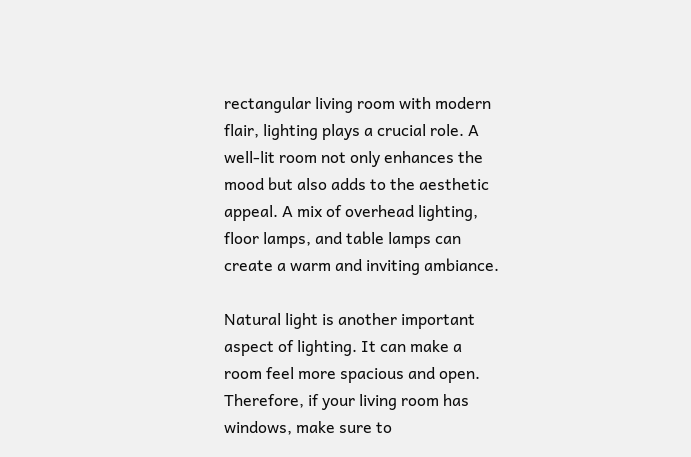rectangular living room with modern flair, lighting plays a crucial role. A well-lit room not only enhances the mood but also adds to the aesthetic appeal. A mix of overhead lighting, floor lamps, and table lamps can create a warm and inviting ambiance.

Natural light is another important aspect of lighting. It can make a room feel more spacious and open. Therefore, if your living room has windows, make sure to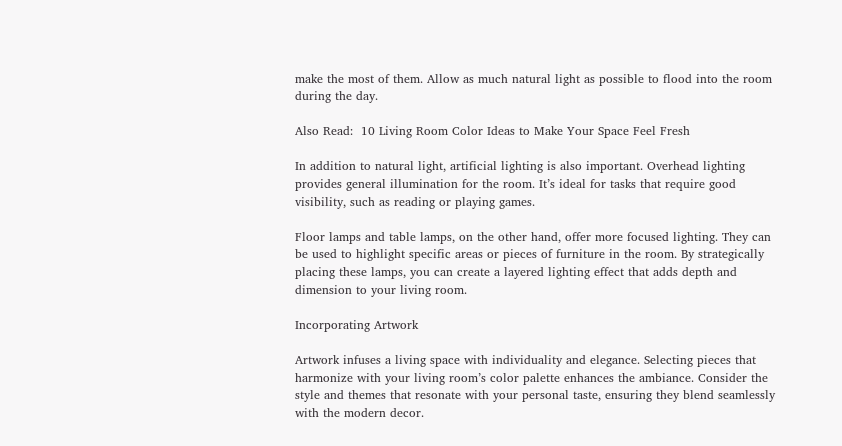make the most of them. Allow as much natural light as possible to flood into the room during the day.

Also Read:  10 Living Room Color Ideas to Make Your Space Feel Fresh

In addition to natural light, artificial lighting is also important. Overhead lighting provides general illumination for the room. It’s ideal for tasks that require good visibility, such as reading or playing games.

Floor lamps and table lamps, on the other hand, offer more focused lighting. They can be used to highlight specific areas or pieces of furniture in the room. By strategically placing these lamps, you can create a layered lighting effect that adds depth and dimension to your living room.

Incorporating Artwork

Artwork infuses a living space with individuality and elegance. Selecting pieces that harmonize with your living room’s color palette enhances the ambiance. Consider the style and themes that resonate with your personal taste, ensuring they blend seamlessly with the modern decor.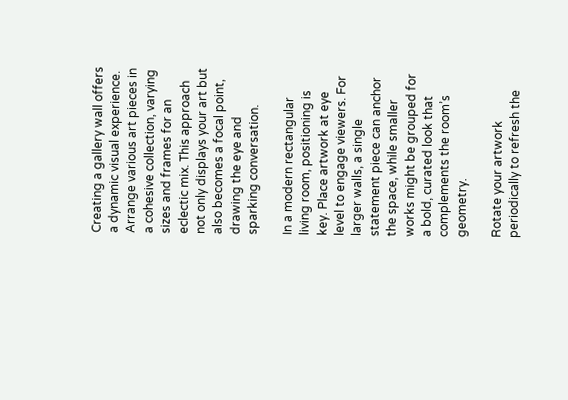Creating a gallery wall offers a dynamic visual experience. Arrange various art pieces in a cohesive collection, varying sizes and frames for an eclectic mix. This approach not only displays your art but also becomes a focal point, drawing the eye and sparking conversation.

In a modern rectangular living room, positioning is key. Place artwork at eye level to engage viewers. For larger walls, a single statement piece can anchor the space, while smaller works might be grouped for a bold, curated look that complements the room’s geometry.

Rotate your artwork periodically to refresh the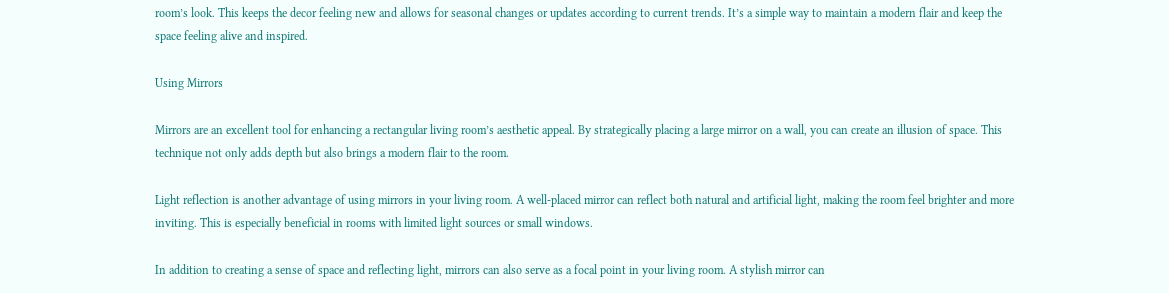room’s look. This keeps the decor feeling new and allows for seasonal changes or updates according to current trends. It’s a simple way to maintain a modern flair and keep the space feeling alive and inspired.

Using Mirrors

Mirrors are an excellent tool for enhancing a rectangular living room’s aesthetic appeal. By strategically placing a large mirror on a wall, you can create an illusion of space. This technique not only adds depth but also brings a modern flair to the room.

Light reflection is another advantage of using mirrors in your living room. A well-placed mirror can reflect both natural and artificial light, making the room feel brighter and more inviting. This is especially beneficial in rooms with limited light sources or small windows.

In addition to creating a sense of space and reflecting light, mirrors can also serve as a focal point in your living room. A stylish mirror can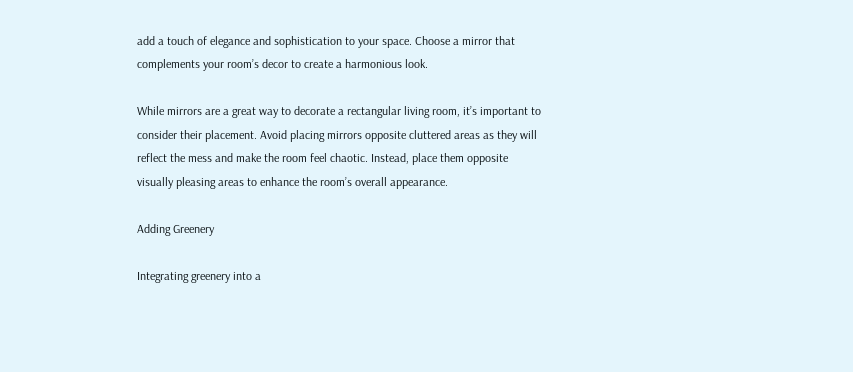add a touch of elegance and sophistication to your space. Choose a mirror that complements your room’s decor to create a harmonious look.

While mirrors are a great way to decorate a rectangular living room, it’s important to consider their placement. Avoid placing mirrors opposite cluttered areas as they will reflect the mess and make the room feel chaotic. Instead, place them opposite visually pleasing areas to enhance the room’s overall appearance.

Adding Greenery

Integrating greenery into a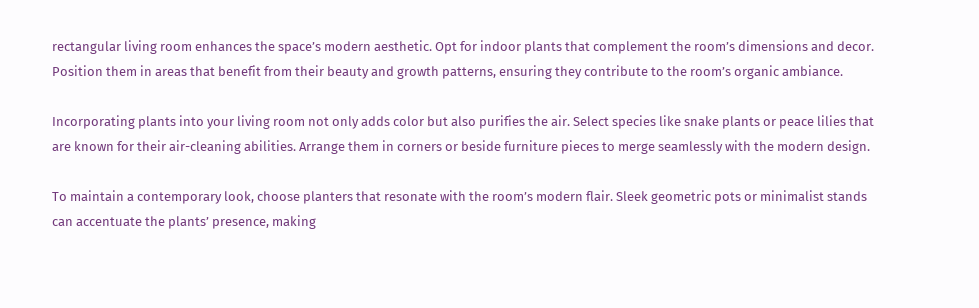rectangular living room enhances the space’s modern aesthetic. Opt for indoor plants that complement the room’s dimensions and decor. Position them in areas that benefit from their beauty and growth patterns, ensuring they contribute to the room’s organic ambiance.

Incorporating plants into your living room not only adds color but also purifies the air. Select species like snake plants or peace lilies that are known for their air-cleaning abilities. Arrange them in corners or beside furniture pieces to merge seamlessly with the modern design.

To maintain a contemporary look, choose planters that resonate with the room’s modern flair. Sleek geometric pots or minimalist stands can accentuate the plants’ presence, making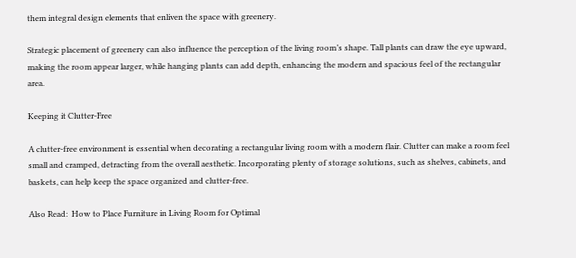them integral design elements that enliven the space with greenery.

Strategic placement of greenery can also influence the perception of the living room’s shape. Tall plants can draw the eye upward, making the room appear larger, while hanging plants can add depth, enhancing the modern and spacious feel of the rectangular area.

Keeping it Clutter-Free

A clutter-free environment is essential when decorating a rectangular living room with a modern flair. Clutter can make a room feel small and cramped, detracting from the overall aesthetic. Incorporating plenty of storage solutions, such as shelves, cabinets, and baskets, can help keep the space organized and clutter-free.

Also Read:  How to Place Furniture in Living Room for Optimal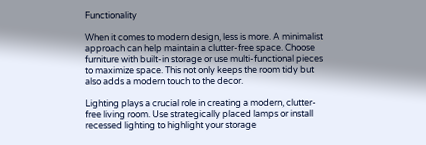Functionality

When it comes to modern design, less is more. A minimalist approach can help maintain a clutter-free space. Choose furniture with built-in storage or use multi-functional pieces to maximize space. This not only keeps the room tidy but also adds a modern touch to the decor.

Lighting plays a crucial role in creating a modern, clutter-free living room. Use strategically placed lamps or install recessed lighting to highlight your storage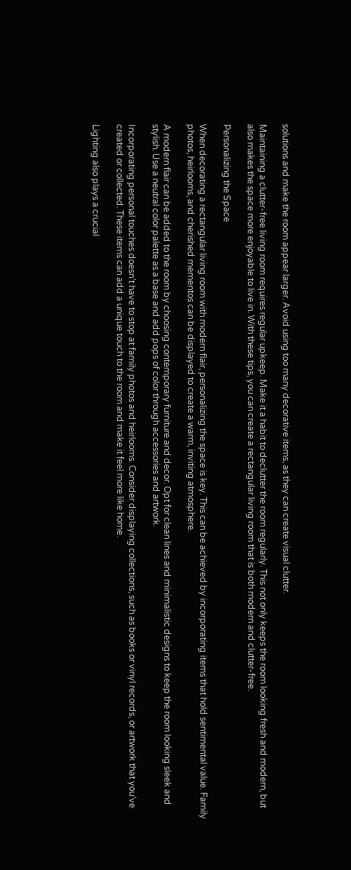solutions and make the room appear larger. Avoid using too many decorative items, as they can create visual clutter.

Maintaining a clutter-free living room requires regular upkeep. Make it a habit to declutter the room regularly. This not only keeps the room looking fresh and modern, but also makes the space more enjoyable to live in. With these tips, you can create a rectangular living room that is both modern and clutter-free.

Personalizing the Space

When decorating a rectangular living room with modern flair, personalizing the space is key. This can be achieved by incorporating items that hold sentimental value. Family photos, heirlooms, and cherished mementos can be displayed to create a warm, inviting atmosphere.

A modern flair can be added to the room by choosing contemporary furniture and decor. Opt for clean lines and minimalistic designs to keep the room looking sleek and stylish. Use a neutral color palette as a base and add pops of color through accessories and artwork.

Incorporating personal touches doesn’t have to stop at family photos and heirlooms. Consider displaying collections, such as books or vinyl records, or artwork that you’ve created or collected. These items can add a unique touch to the room and make it feel more like home.

Lighting also plays a crucial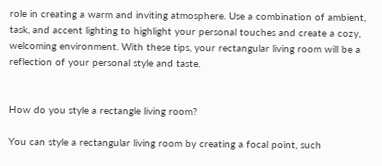role in creating a warm and inviting atmosphere. Use a combination of ambient, task, and accent lighting to highlight your personal touches and create a cozy, welcoming environment. With these tips, your rectangular living room will be a reflection of your personal style and taste.


How do you style a rectangle living room?

You can style a rectangular living room by creating a focal point, such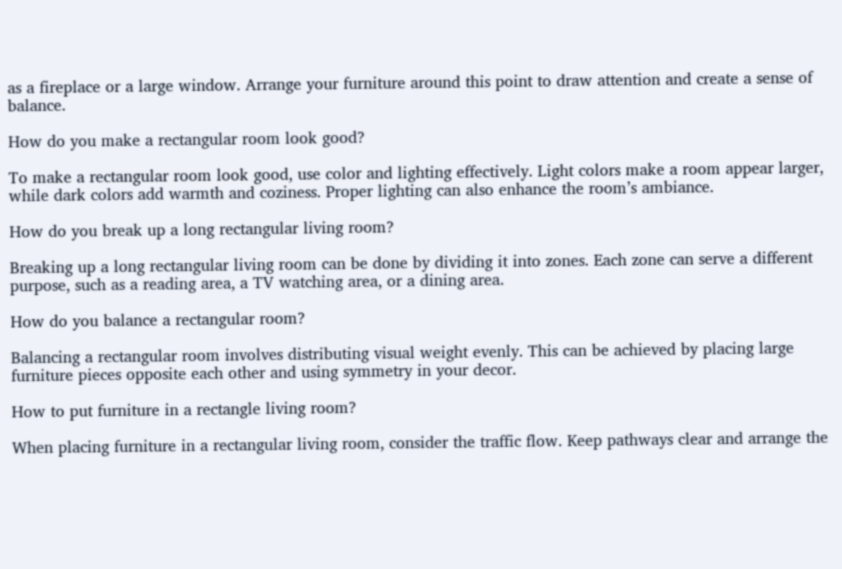as a fireplace or a large window. Arrange your furniture around this point to draw attention and create a sense of balance.

How do you make a rectangular room look good?

To make a rectangular room look good, use color and lighting effectively. Light colors make a room appear larger, while dark colors add warmth and coziness. Proper lighting can also enhance the room’s ambiance.

How do you break up a long rectangular living room?

Breaking up a long rectangular living room can be done by dividing it into zones. Each zone can serve a different purpose, such as a reading area, a TV watching area, or a dining area.

How do you balance a rectangular room?

Balancing a rectangular room involves distributing visual weight evenly. This can be achieved by placing large furniture pieces opposite each other and using symmetry in your decor.

How to put furniture in a rectangle living room?

When placing furniture in a rectangular living room, consider the traffic flow. Keep pathways clear and arrange the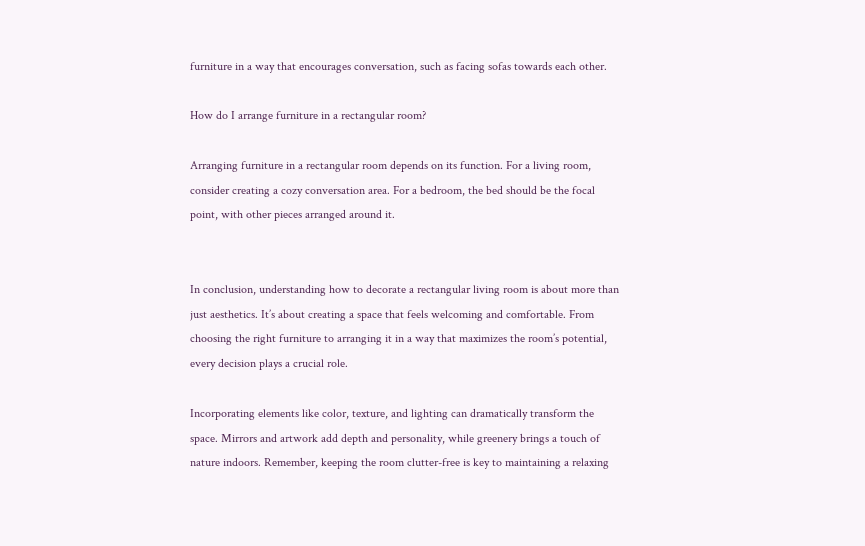furniture in a way that encourages conversation, such as facing sofas towards each other.

How do I arrange furniture in a rectangular room?

Arranging furniture in a rectangular room depends on its function. For a living room, consider creating a cozy conversation area. For a bedroom, the bed should be the focal point, with other pieces arranged around it.


In conclusion, understanding how to decorate a rectangular living room is about more than just aesthetics. It’s about creating a space that feels welcoming and comfortable. From choosing the right furniture to arranging it in a way that maximizes the room’s potential, every decision plays a crucial role.

Incorporating elements like color, texture, and lighting can dramatically transform the space. Mirrors and artwork add depth and personality, while greenery brings a touch of nature indoors. Remember, keeping the room clutter-free is key to maintaining a relaxing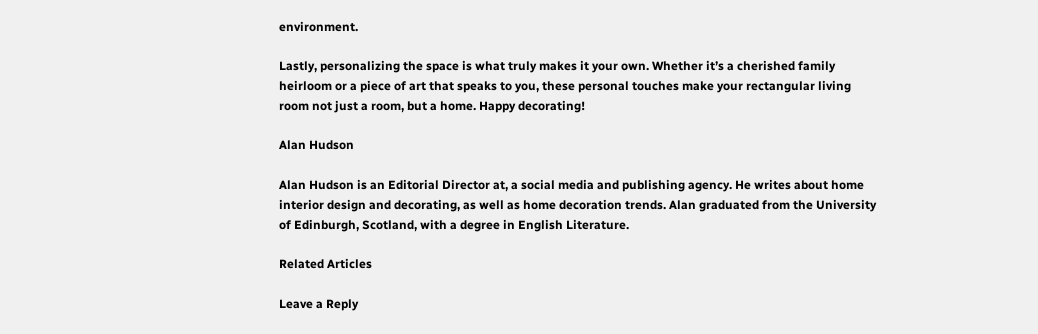environment.

Lastly, personalizing the space is what truly makes it your own. Whether it’s a cherished family heirloom or a piece of art that speaks to you, these personal touches make your rectangular living room not just a room, but a home. Happy decorating!

Alan Hudson

Alan Hudson is an Editorial Director at, a social media and publishing agency. He writes about home interior design and decorating, as well as home decoration trends. Alan graduated from the University of Edinburgh, Scotland, with a degree in English Literature.

Related Articles

Leave a Reply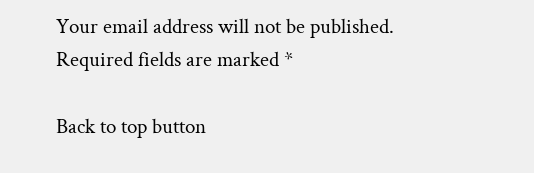Your email address will not be published. Required fields are marked *

Back to top button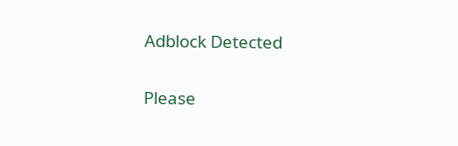Adblock Detected

Please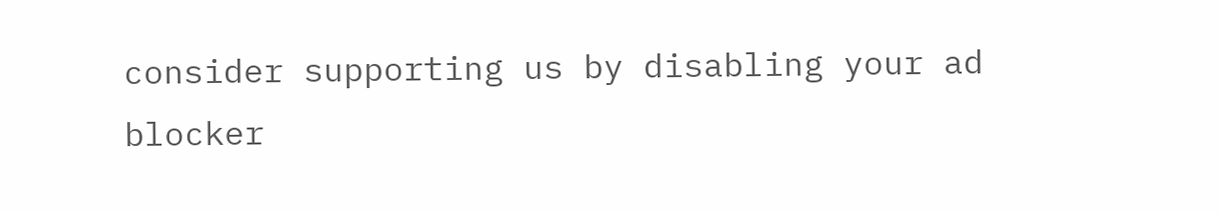consider supporting us by disabling your ad blocker